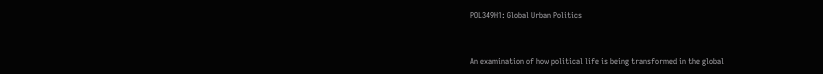POL349H1: Global Urban Politics



An examination of how political life is being transformed in the global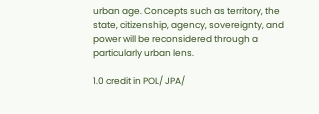urban age. Concepts such as territory, the state, citizenship, agency, sovereignty, and power will be reconsidered through a particularly urban lens.

1.0 credit in POL/ JPA/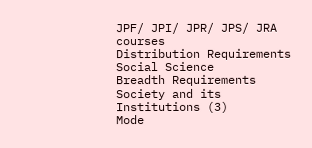JPF/ JPI/ JPR/ JPS/ JRA courses
Distribution Requirements
Social Science
Breadth Requirements
Society and its Institutions (3)
Mode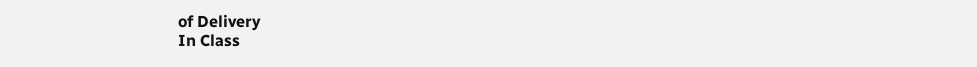of Delivery
In Class